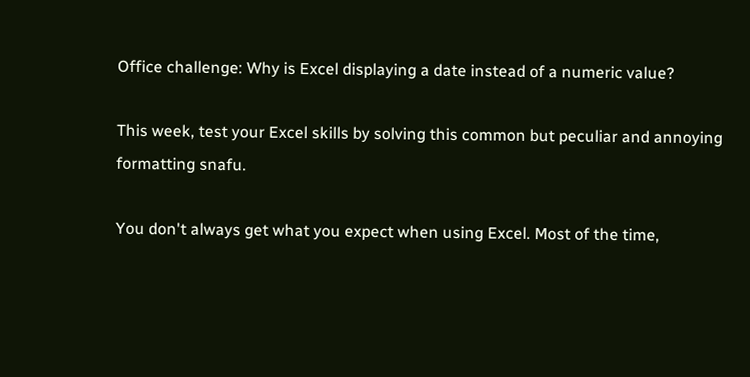Office challenge: Why is Excel displaying a date instead of a numeric value?

This week, test your Excel skills by solving this common but peculiar and annoying formatting snafu.

You don't always get what you expect when using Excel. Most of the time,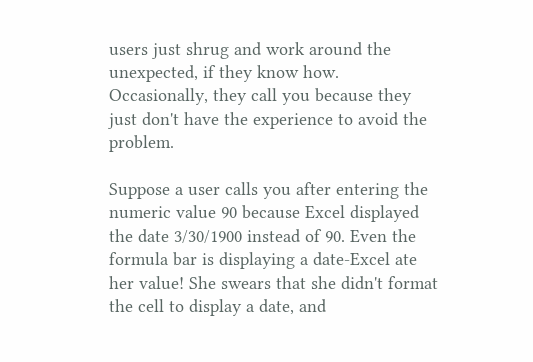users just shrug and work around the unexpected, if they know how. Occasionally, they call you because they just don't have the experience to avoid the problem.

Suppose a user calls you after entering the numeric value 90 because Excel displayed the date 3/30/1900 instead of 90. Even the formula bar is displaying a date-Excel ate her value! She swears that she didn't format the cell to display a date, and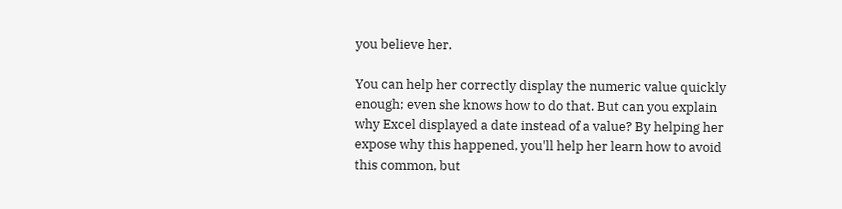you believe her.

You can help her correctly display the numeric value quickly enough; even she knows how to do that. But can you explain why Excel displayed a date instead of a value? By helping her expose why this happened, you'll help her learn how to avoid this common, but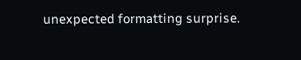unexpected formatting surprise.